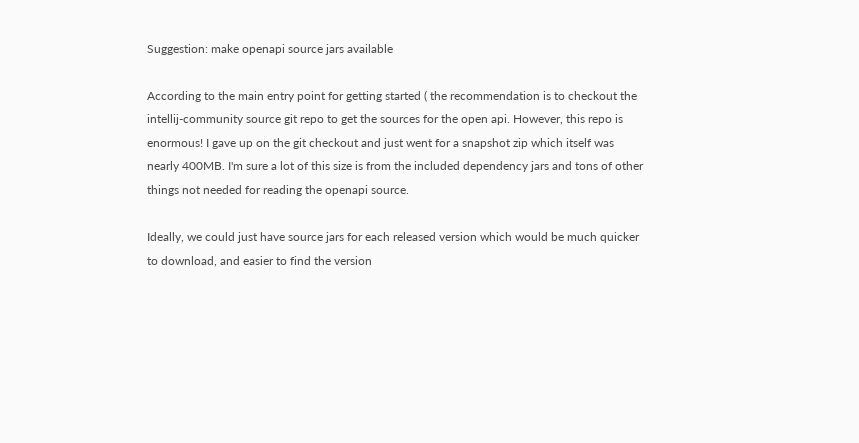Suggestion: make openapi source jars available

According to the main entry point for getting started ( the recommendation is to checkout the intellij-community source git repo to get the sources for the open api. However, this repo is enormous! I gave up on the git checkout and just went for a snapshot zip which itself was nearly 400MB. I'm sure a lot of this size is from the included dependency jars and tons of other things not needed for reading the openapi source.

Ideally, we could just have source jars for each released version which would be much quicker to download, and easier to find the version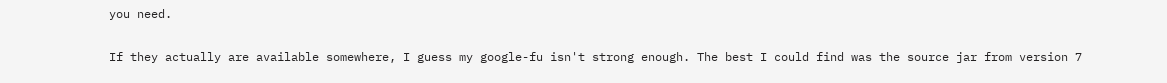you need.

If they actually are available somewhere, I guess my google-fu isn't strong enough. The best I could find was the source jar from version 7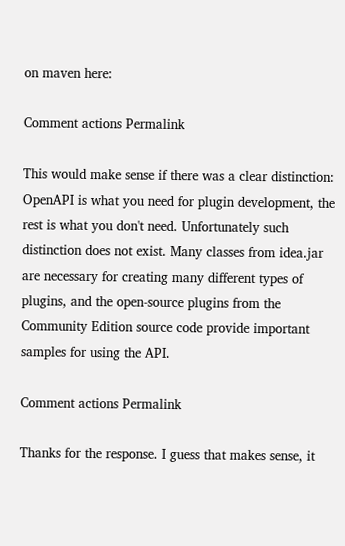on maven here:

Comment actions Permalink

This would make sense if there was a clear distinction: OpenAPI is what you need for plugin development, the rest is what you don't need. Unfortunately such distinction does not exist. Many classes from idea.jar are necessary for creating many different types of plugins, and the open-source plugins from the Community Edition source code provide important samples for using the API.

Comment actions Permalink

Thanks for the response. I guess that makes sense, it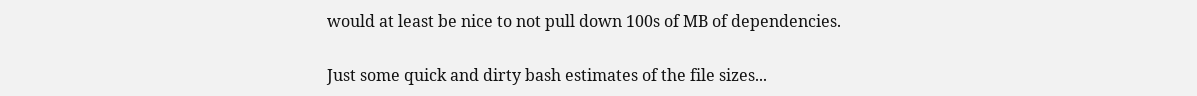would at least be nice to not pull down 100s of MB of dependencies.

Just some quick and dirty bash estimates of the file sizes...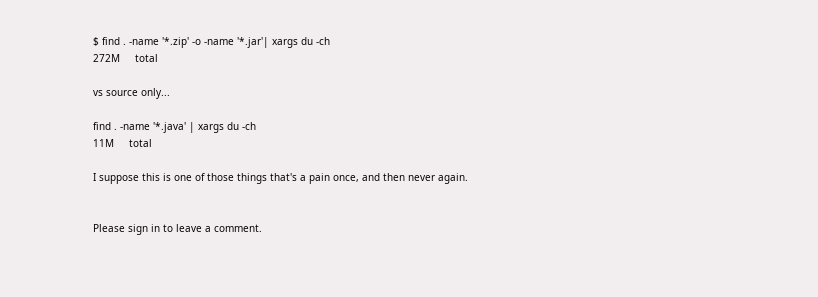$ find . -name '*.zip' -o -name '*.jar'| xargs du -ch
272M     total

vs source only...

find . -name '*.java' | xargs du -ch
11M     total

I suppose this is one of those things that's a pain once, and then never again.


Please sign in to leave a comment.